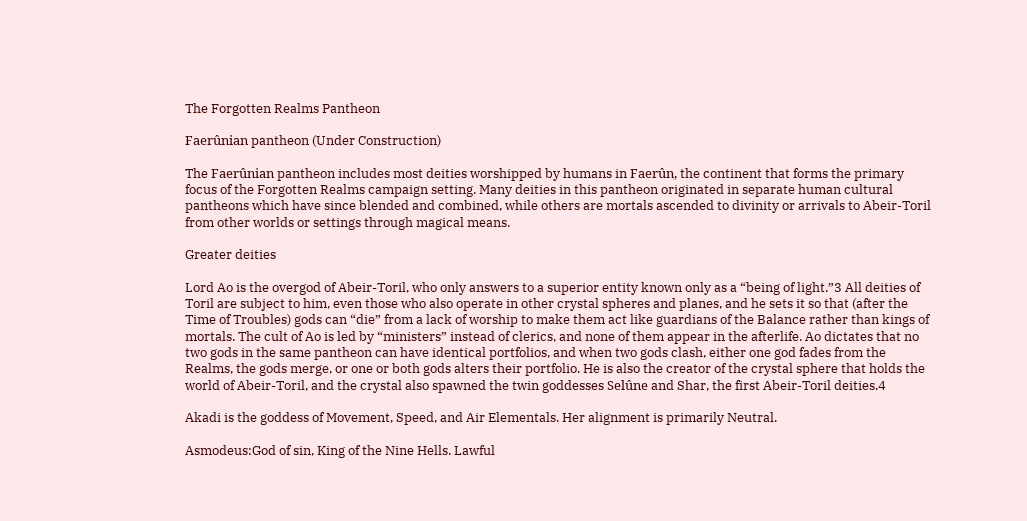The Forgotten Realms Pantheon

Faerûnian pantheon (Under Construction)

The Faerûnian pantheon includes most deities worshipped by humans in Faerûn, the continent that forms the primary focus of the Forgotten Realms campaign setting. Many deities in this pantheon originated in separate human cultural pantheons which have since blended and combined, while others are mortals ascended to divinity or arrivals to Abeir-Toril from other worlds or settings through magical means.

Greater deities

Lord Ao is the overgod of Abeir-Toril, who only answers to a superior entity known only as a “being of light.”3 All deities of Toril are subject to him, even those who also operate in other crystal spheres and planes, and he sets it so that (after the Time of Troubles) gods can “die” from a lack of worship to make them act like guardians of the Balance rather than kings of mortals. The cult of Ao is led by “ministers” instead of clerics, and none of them appear in the afterlife. Ao dictates that no two gods in the same pantheon can have identical portfolios, and when two gods clash, either one god fades from the Realms, the gods merge, or one or both gods alters their portfolio. He is also the creator of the crystal sphere that holds the world of Abeir-Toril, and the crystal also spawned the twin goddesses Selûne and Shar, the first Abeir-Toril deities.4

Akadi is the goddess of Movement, Speed, and Air Elementals. Her alignment is primarily Neutral.

Asmodeus:God of sin, King of the Nine Hells. Lawful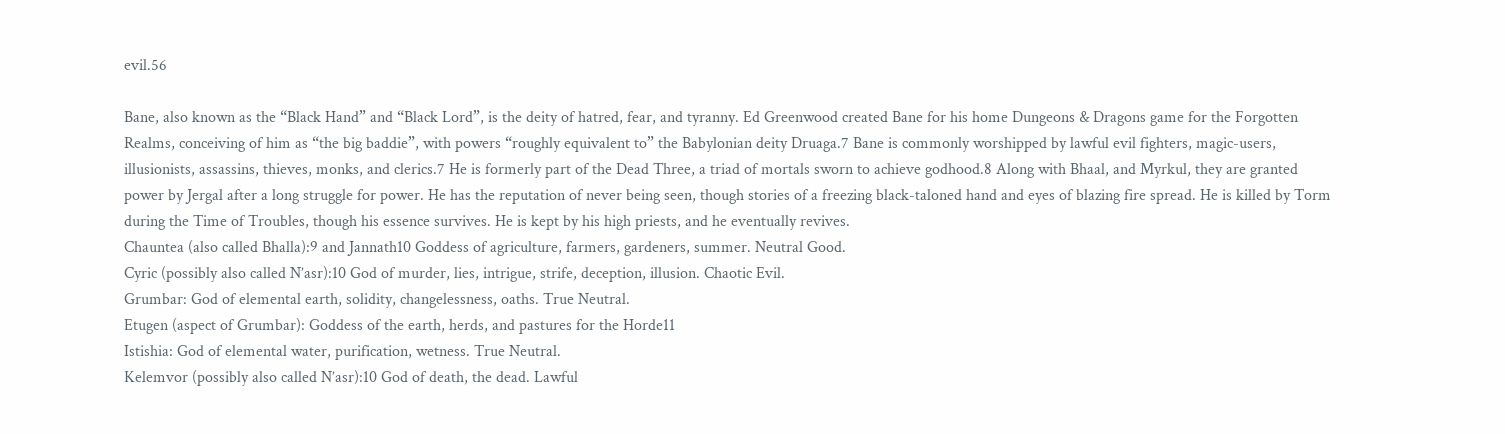evil.56

Bane, also known as the “Black Hand” and “Black Lord”, is the deity of hatred, fear, and tyranny. Ed Greenwood created Bane for his home Dungeons & Dragons game for the Forgotten Realms, conceiving of him as “the big baddie”, with powers “roughly equivalent to” the Babylonian deity Druaga.7 Bane is commonly worshipped by lawful evil fighters, magic-users, illusionists, assassins, thieves, monks, and clerics.7 He is formerly part of the Dead Three, a triad of mortals sworn to achieve godhood.8 Along with Bhaal, and Myrkul, they are granted power by Jergal after a long struggle for power. He has the reputation of never being seen, though stories of a freezing black-taloned hand and eyes of blazing fire spread. He is killed by Torm during the Time of Troubles, though his essence survives. He is kept by his high priests, and he eventually revives.
Chauntea (also called Bhalla):9 and Jannath10 Goddess of agriculture, farmers, gardeners, summer. Neutral Good.
Cyric (possibly also called N’asr):10 God of murder, lies, intrigue, strife, deception, illusion. Chaotic Evil.
Grumbar: God of elemental earth, solidity, changelessness, oaths. True Neutral.
Etugen (aspect of Grumbar): Goddess of the earth, herds, and pastures for the Horde11
Istishia: God of elemental water, purification, wetness. True Neutral.
Kelemvor (possibly also called N’asr):10 God of death, the dead. Lawful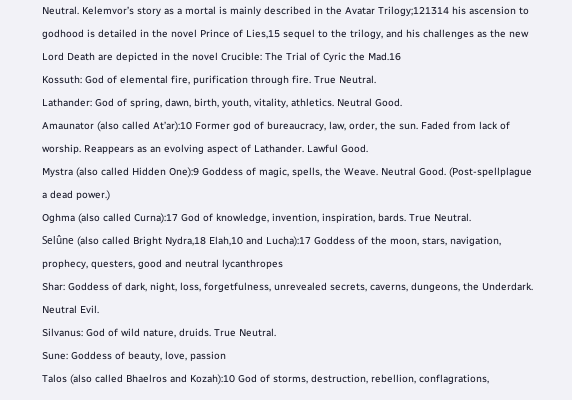Neutral. Kelemvor’s story as a mortal is mainly described in the Avatar Trilogy;121314 his ascension to godhood is detailed in the novel Prince of Lies,15 sequel to the trilogy, and his challenges as the new Lord Death are depicted in the novel Crucible: The Trial of Cyric the Mad.16
Kossuth: God of elemental fire, purification through fire. True Neutral.
Lathander: God of spring, dawn, birth, youth, vitality, athletics. Neutral Good.
Amaunator (also called At’ar):10 Former god of bureaucracy, law, order, the sun. Faded from lack of worship. Reappears as an evolving aspect of Lathander. Lawful Good.
Mystra (also called Hidden One):9 Goddess of magic, spells, the Weave. Neutral Good. (Post-spellplague a dead power.)
Oghma (also called Curna):17 God of knowledge, invention, inspiration, bards. True Neutral.
Selûne (also called Bright Nydra,18 Elah,10 and Lucha):17 Goddess of the moon, stars, navigation, prophecy, questers, good and neutral lycanthropes
Shar: Goddess of dark, night, loss, forgetfulness, unrevealed secrets, caverns, dungeons, the Underdark. Neutral Evil.
Silvanus: God of wild nature, druids. True Neutral.
Sune: Goddess of beauty, love, passion
Talos (also called Bhaelros and Kozah):10 God of storms, destruction, rebellion, conflagrations,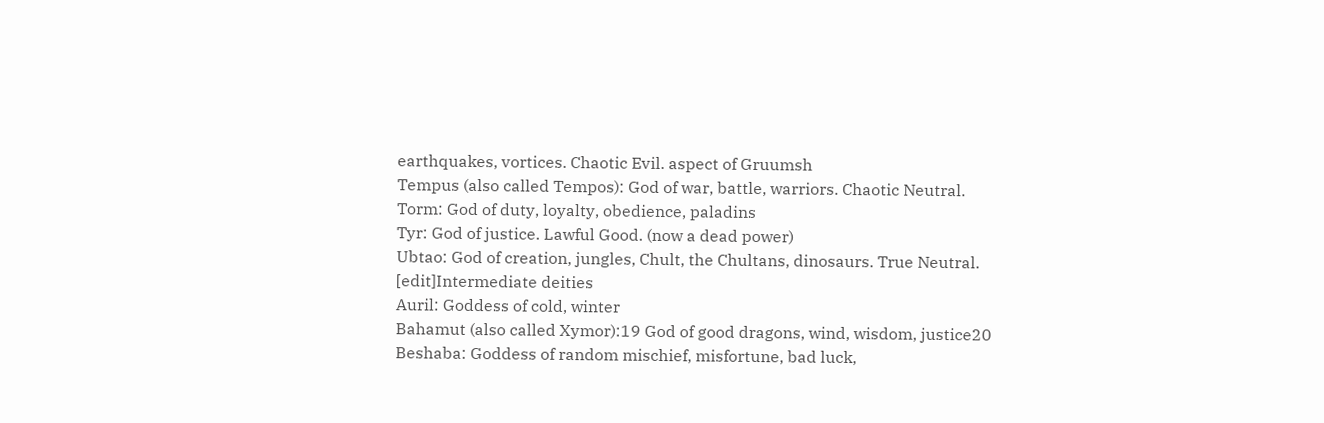earthquakes, vortices. Chaotic Evil. aspect of Gruumsh
Tempus (also called Tempos): God of war, battle, warriors. Chaotic Neutral.
Torm: God of duty, loyalty, obedience, paladins
Tyr: God of justice. Lawful Good. (now a dead power)
Ubtao: God of creation, jungles, Chult, the Chultans, dinosaurs. True Neutral.
[edit]Intermediate deities
Auril: Goddess of cold, winter
Bahamut (also called Xymor):19 God of good dragons, wind, wisdom, justice20
Beshaba: Goddess of random mischief, misfortune, bad luck,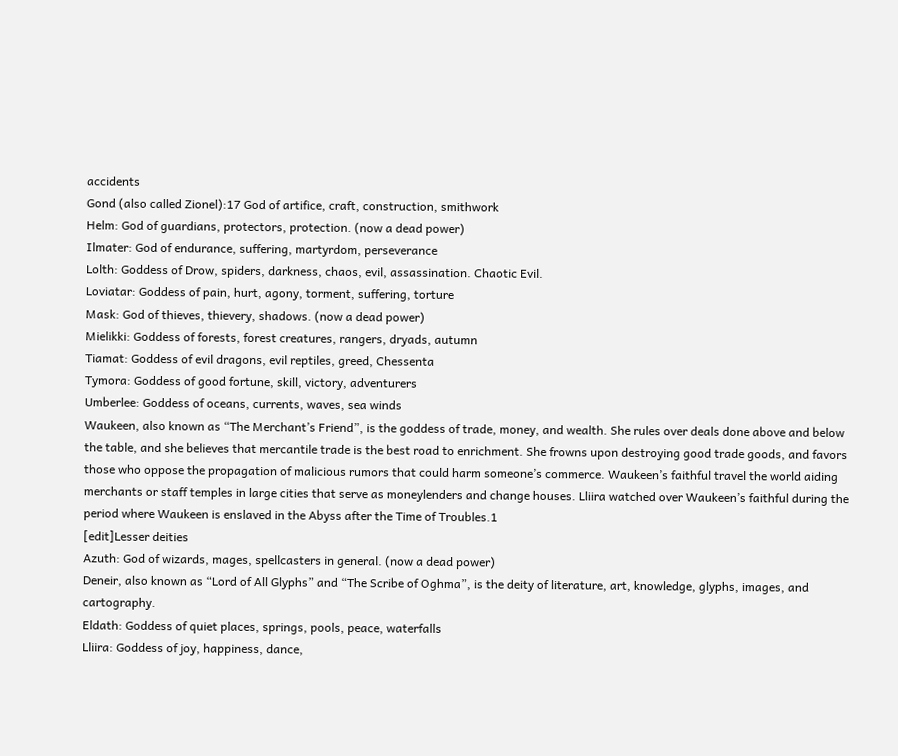accidents
Gond (also called Zionel):17 God of artifice, craft, construction, smithwork
Helm: God of guardians, protectors, protection. (now a dead power)
Ilmater: God of endurance, suffering, martyrdom, perseverance
Lolth: Goddess of Drow, spiders, darkness, chaos, evil, assassination. Chaotic Evil.
Loviatar: Goddess of pain, hurt, agony, torment, suffering, torture
Mask: God of thieves, thievery, shadows. (now a dead power)
Mielikki: Goddess of forests, forest creatures, rangers, dryads, autumn
Tiamat: Goddess of evil dragons, evil reptiles, greed, Chessenta
Tymora: Goddess of good fortune, skill, victory, adventurers
Umberlee: Goddess of oceans, currents, waves, sea winds
Waukeen, also known as “The Merchant’s Friend”, is the goddess of trade, money, and wealth. She rules over deals done above and below the table, and she believes that mercantile trade is the best road to enrichment. She frowns upon destroying good trade goods, and favors those who oppose the propagation of malicious rumors that could harm someone’s commerce. Waukeen’s faithful travel the world aiding merchants or staff temples in large cities that serve as moneylenders and change houses. Lliira watched over Waukeen’s faithful during the period where Waukeen is enslaved in the Abyss after the Time of Troubles.1
[edit]Lesser deities
Azuth: God of wizards, mages, spellcasters in general. (now a dead power)
Deneir, also known as “Lord of All Glyphs” and “The Scribe of Oghma”, is the deity of literature, art, knowledge, glyphs, images, and cartography.
Eldath: Goddess of quiet places, springs, pools, peace, waterfalls
Lliira: Goddess of joy, happiness, dance,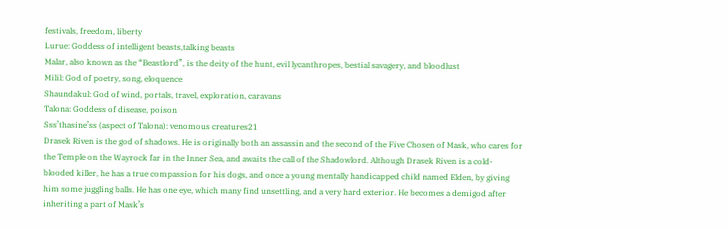festivals, freedom, liberty
Lurue: Goddess of intelligent beasts,talking beasts
Malar, also known as the “Beastlord”, is the deity of the hunt, evil lycanthropes, bestial savagery, and bloodlust
Milil: God of poetry, song, eloquence
Shaundakul: God of wind, portals, travel, exploration, caravans
Talona: Goddess of disease, poison
Sss’thasine’ss (aspect of Talona): venomous creatures21
Drasek Riven is the god of shadows. He is originally both an assassin and the second of the Five Chosen of Mask, who cares for the Temple on the Wayrock far in the Inner Sea, and awaits the call of the Shadowlord. Although Drasek Riven is a cold-blooded killer, he has a true compassion for his dogs, and once a young mentally handicapped child named Elden, by giving him some juggling balls. He has one eye, which many find unsettling, and a very hard exterior. He becomes a demigod after inheriting a part of Mask’s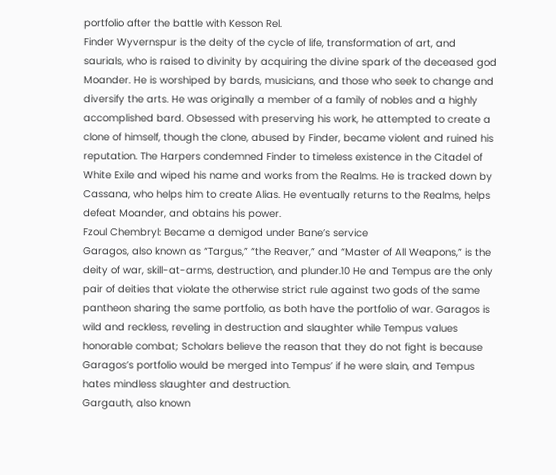portfolio after the battle with Kesson Rel.
Finder Wyvernspur is the deity of the cycle of life, transformation of art, and saurials, who is raised to divinity by acquiring the divine spark of the deceased god Moander. He is worshiped by bards, musicians, and those who seek to change and diversify the arts. He was originally a member of a family of nobles and a highly accomplished bard. Obsessed with preserving his work, he attempted to create a clone of himself, though the clone, abused by Finder, became violent and ruined his reputation. The Harpers condemned Finder to timeless existence in the Citadel of White Exile and wiped his name and works from the Realms. He is tracked down by Cassana, who helps him to create Alias. He eventually returns to the Realms, helps defeat Moander, and obtains his power.
Fzoul Chembryl: Became a demigod under Bane’s service
Garagos, also known as “Targus,” “the Reaver,” and “Master of All Weapons,” is the deity of war, skill-at-arms, destruction, and plunder.10 He and Tempus are the only pair of deities that violate the otherwise strict rule against two gods of the same pantheon sharing the same portfolio, as both have the portfolio of war. Garagos is wild and reckless, reveling in destruction and slaughter while Tempus values honorable combat; Scholars believe the reason that they do not fight is because Garagos’s portfolio would be merged into Tempus’ if he were slain, and Tempus hates mindless slaughter and destruction.
Gargauth, also known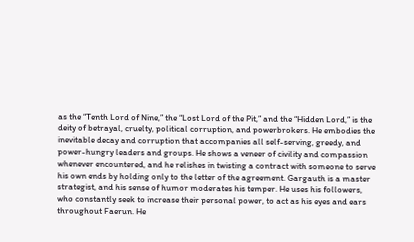as the “Tenth Lord of Nine,” the “Lost Lord of the Pit,” and the “Hidden Lord,” is the deity of betrayal, cruelty, political corruption, and powerbrokers. He embodies the inevitable decay and corruption that accompanies all self-serving, greedy, and power-hungry leaders and groups. He shows a veneer of civility and compassion whenever encountered, and he relishes in twisting a contract with someone to serve his own ends by holding only to the letter of the agreement. Gargauth is a master strategist, and his sense of humor moderates his temper. He uses his followers, who constantly seek to increase their personal power, to act as his eyes and ears throughout Faerun. He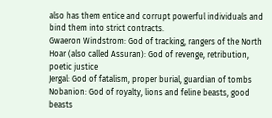also has them entice and corrupt powerful individuals and bind them into strict contracts.
Gwaeron Windstrom: God of tracking, rangers of the North
Hoar (also called Assuran): God of revenge, retribution, poetic justice
Jergal: God of fatalism, proper burial, guardian of tombs
Nobanion: God of royalty, lions and feline beasts, good beasts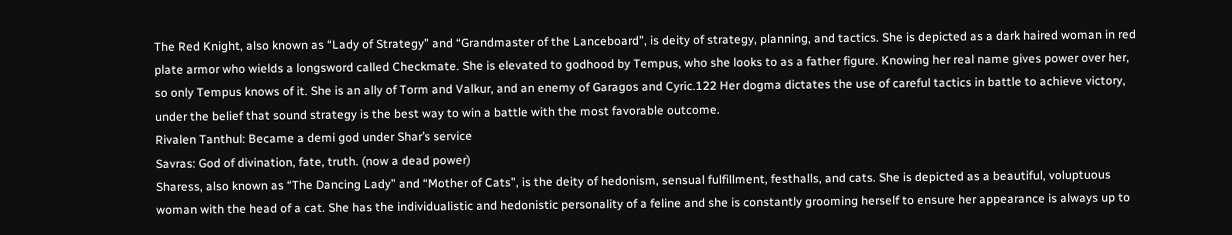The Red Knight, also known as “Lady of Strategy” and “Grandmaster of the Lanceboard”, is deity of strategy, planning, and tactics. She is depicted as a dark haired woman in red plate armor who wields a longsword called Checkmate. She is elevated to godhood by Tempus, who she looks to as a father figure. Knowing her real name gives power over her, so only Tempus knows of it. She is an ally of Torm and Valkur, and an enemy of Garagos and Cyric.122 Her dogma dictates the use of careful tactics in battle to achieve victory, under the belief that sound strategy is the best way to win a battle with the most favorable outcome.
Rivalen Tanthul: Became a demi god under Shar’s service
Savras: God of divination, fate, truth. (now a dead power)
Sharess, also known as “The Dancing Lady” and “Mother of Cats”, is the deity of hedonism, sensual fulfillment, festhalls, and cats. She is depicted as a beautiful, voluptuous woman with the head of a cat. She has the individualistic and hedonistic personality of a feline and she is constantly grooming herself to ensure her appearance is always up to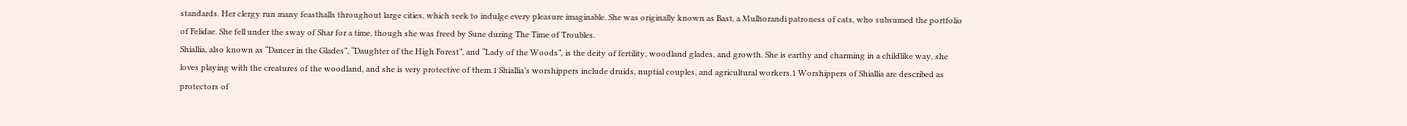standards. Her clergy run many feasthalls throughout large cities, which seek to indulge every pleasure imaginable. She was originally known as Bast, a Mulhorandi patroness of cats, who subsumed the portfolio of Felidae. She fell under the sway of Shar for a time, though she was freed by Sune during The Time of Troubles.
Shiallia, also known as “Dancer in the Glades”, “Daughter of the High Forest”, and “Lady of the Woods”, is the deity of fertility, woodland glades, and growth. She is earthy and charming in a childlike way, she loves playing with the creatures of the woodland, and she is very protective of them.1 Shiallia’s worshippers include druids, nuptial couples, and agricultural workers.1 Worshippers of Shiallia are described as protectors of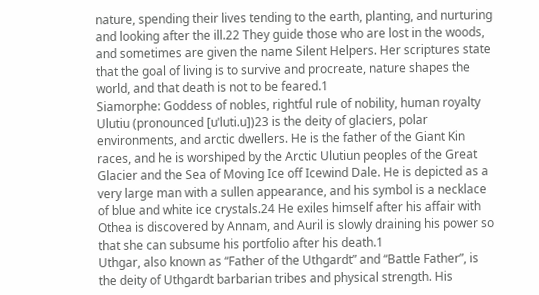nature, spending their lives tending to the earth, planting, and nurturing and looking after the ill.22 They guide those who are lost in the woods, and sometimes are given the name Silent Helpers. Her scriptures state that the goal of living is to survive and procreate, nature shapes the world, and that death is not to be feared.1
Siamorphe: Goddess of nobles, rightful rule of nobility, human royalty
Ulutiu (pronounced [uˈluti.u])23 is the deity of glaciers, polar environments, and arctic dwellers. He is the father of the Giant Kin races, and he is worshiped by the Arctic Ulutiun peoples of the Great Glacier and the Sea of Moving Ice off Icewind Dale. He is depicted as a very large man with a sullen appearance, and his symbol is a necklace of blue and white ice crystals.24 He exiles himself after his affair with Othea is discovered by Annam, and Auril is slowly draining his power so that she can subsume his portfolio after his death.1
Uthgar, also known as “Father of the Uthgardt” and “Battle Father”, is the deity of Uthgardt barbarian tribes and physical strength. His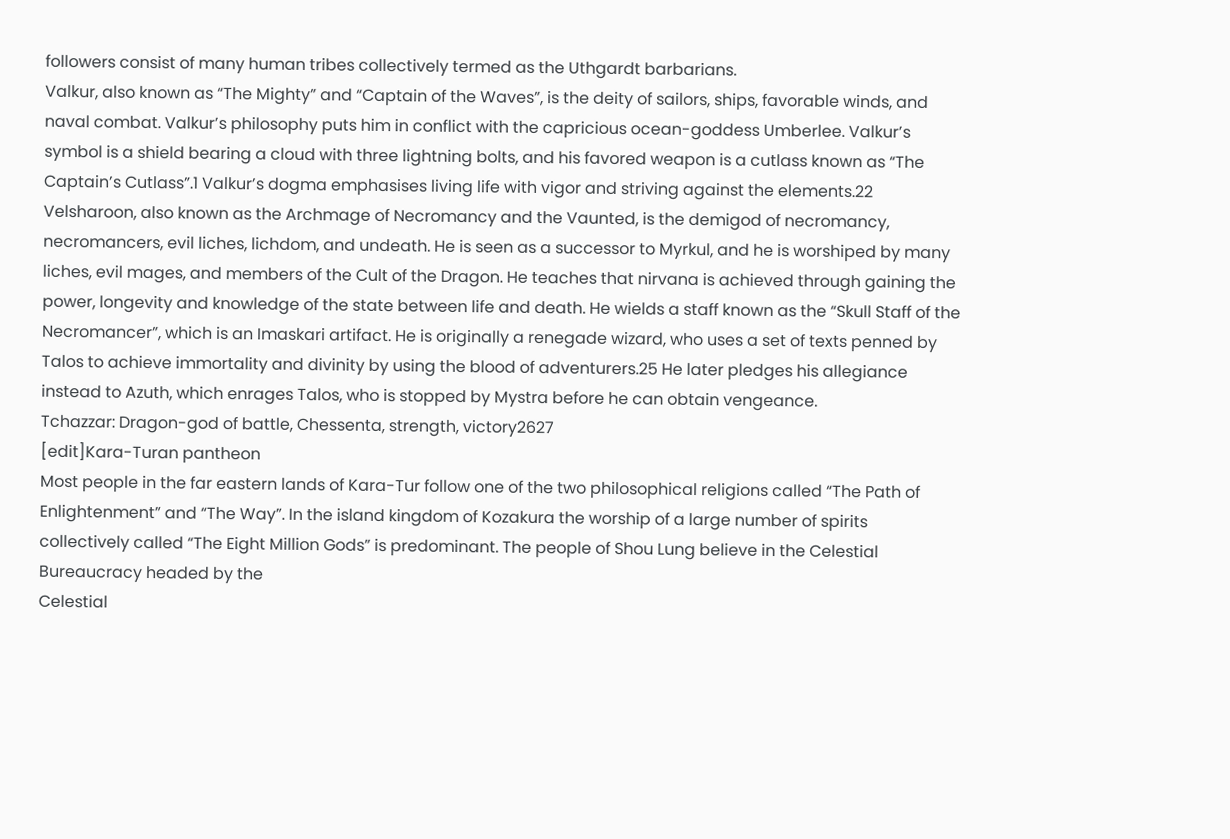followers consist of many human tribes collectively termed as the Uthgardt barbarians.
Valkur, also known as “The Mighty” and “Captain of the Waves”, is the deity of sailors, ships, favorable winds, and naval combat. Valkur’s philosophy puts him in conflict with the capricious ocean-goddess Umberlee. Valkur’s symbol is a shield bearing a cloud with three lightning bolts, and his favored weapon is a cutlass known as “The Captain’s Cutlass”.1 Valkur’s dogma emphasises living life with vigor and striving against the elements.22
Velsharoon, also known as the Archmage of Necromancy and the Vaunted, is the demigod of necromancy, necromancers, evil liches, lichdom, and undeath. He is seen as a successor to Myrkul, and he is worshiped by many liches, evil mages, and members of the Cult of the Dragon. He teaches that nirvana is achieved through gaining the power, longevity and knowledge of the state between life and death. He wields a staff known as the “Skull Staff of the Necromancer”, which is an Imaskari artifact. He is originally a renegade wizard, who uses a set of texts penned by Talos to achieve immortality and divinity by using the blood of adventurers.25 He later pledges his allegiance instead to Azuth, which enrages Talos, who is stopped by Mystra before he can obtain vengeance.
Tchazzar: Dragon-god of battle, Chessenta, strength, victory2627
[edit]Kara-Turan pantheon
Most people in the far eastern lands of Kara-Tur follow one of the two philosophical religions called “The Path of Enlightenment” and “The Way”. In the island kingdom of Kozakura the worship of a large number of spirits collectively called “The Eight Million Gods” is predominant. The people of Shou Lung believe in the Celestial Bureaucracy headed by the
Celestial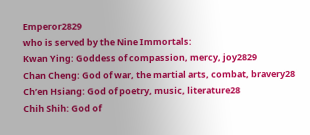Emperor2829
who is served by the Nine Immortals:
Kwan Ying: Goddess of compassion, mercy, joy2829
Chan Cheng: God of war, the martial arts, combat, bravery28
Ch’en Hsiang: God of poetry, music, literature28
Chih Shih: God of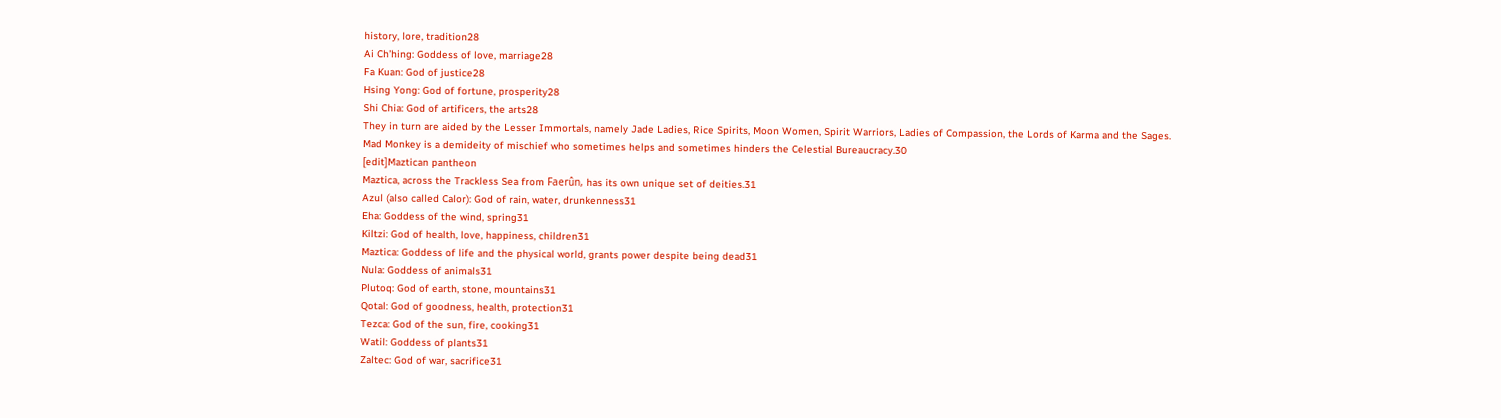history, lore, tradition28
Ai Ch’hing: Goddess of love, marriage28
Fa Kuan: God of justice28
Hsing Yong: God of fortune, prosperity28
Shi Chia: God of artificers, the arts28
They in turn are aided by the Lesser Immortals, namely Jade Ladies, Rice Spirits, Moon Women, Spirit Warriors, Ladies of Compassion, the Lords of Karma and the Sages.
Mad Monkey is a demideity of mischief who sometimes helps and sometimes hinders the Celestial Bureaucracy.30
[edit]Maztican pantheon
Maztica, across the Trackless Sea from Faerûn, has its own unique set of deities.31
Azul (also called Calor): God of rain, water, drunkenness31
Eha: Goddess of the wind, spring31
Kiltzi: God of health, love, happiness, children31
Maztica: Goddess of life and the physical world, grants power despite being dead31
Nula: Goddess of animals31
Plutoq: God of earth, stone, mountains31
Qotal: God of goodness, health, protection31
Tezca: God of the sun, fire, cooking31
Watil: Goddess of plants31
Zaltec: God of war, sacrifice31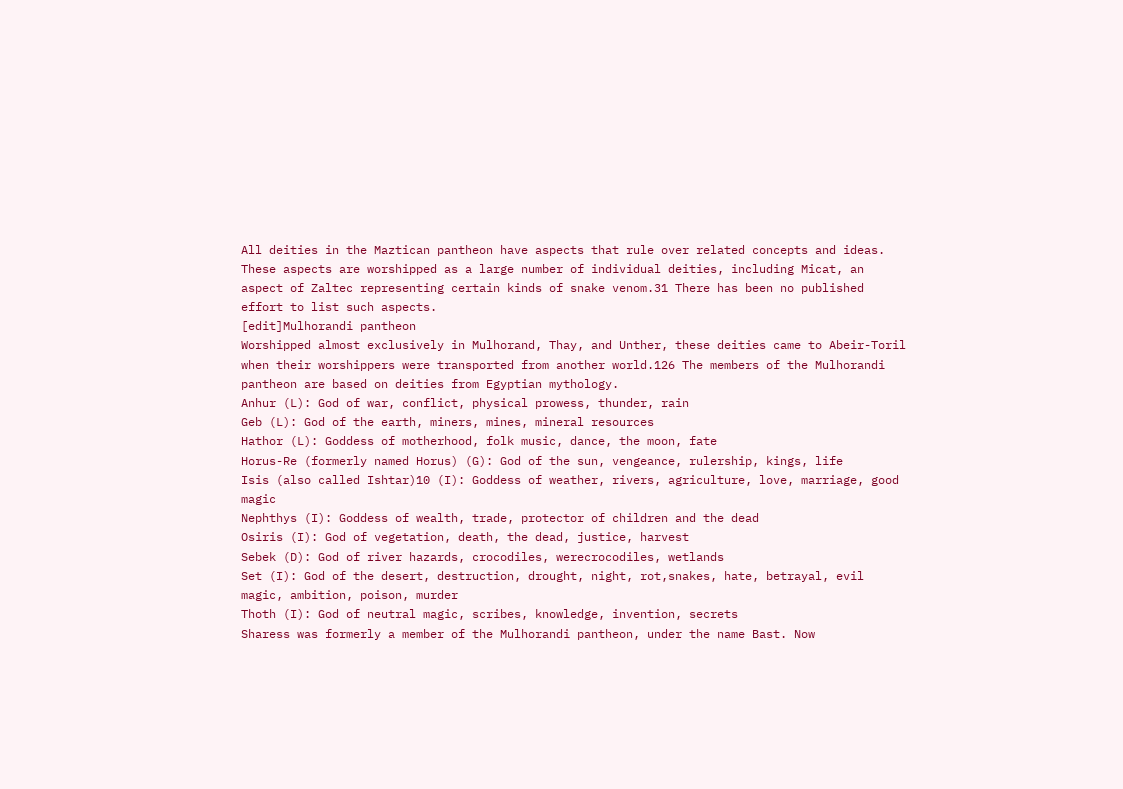All deities in the Maztican pantheon have aspects that rule over related concepts and ideas. These aspects are worshipped as a large number of individual deities, including Micat, an aspect of Zaltec representing certain kinds of snake venom.31 There has been no published effort to list such aspects.
[edit]Mulhorandi pantheon
Worshipped almost exclusively in Mulhorand, Thay, and Unther, these deities came to Abeir-Toril when their worshippers were transported from another world.126 The members of the Mulhorandi pantheon are based on deities from Egyptian mythology.
Anhur (L): God of war, conflict, physical prowess, thunder, rain
Geb (L): God of the earth, miners, mines, mineral resources
Hathor (L): Goddess of motherhood, folk music, dance, the moon, fate
Horus-Re (formerly named Horus) (G): God of the sun, vengeance, rulership, kings, life
Isis (also called Ishtar)10 (I): Goddess of weather, rivers, agriculture, love, marriage, good magic
Nephthys (I): Goddess of wealth, trade, protector of children and the dead
Osiris (I): God of vegetation, death, the dead, justice, harvest
Sebek (D): God of river hazards, crocodiles, werecrocodiles, wetlands
Set (I): God of the desert, destruction, drought, night, rot,snakes, hate, betrayal, evil magic, ambition, poison, murder
Thoth (I): God of neutral magic, scribes, knowledge, invention, secrets
Sharess was formerly a member of the Mulhorandi pantheon, under the name Bast. Now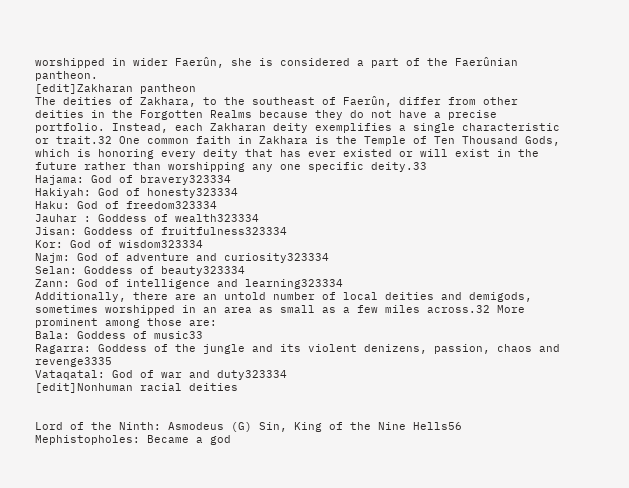worshipped in wider Faerûn, she is considered a part of the Faerûnian pantheon.
[edit]Zakharan pantheon
The deities of Zakhara, to the southeast of Faerûn, differ from other deities in the Forgotten Realms because they do not have a precise portfolio. Instead, each Zakharan deity exemplifies a single characteristic or trait.32 One common faith in Zakhara is the Temple of Ten Thousand Gods, which is honoring every deity that has ever existed or will exist in the future rather than worshipping any one specific deity.33
Hajama: God of bravery323334
Hakiyah: God of honesty323334
Haku: God of freedom323334
Jauhar : Goddess of wealth323334
Jisan: Goddess of fruitfulness323334
Kor: God of wisdom323334
Najm: God of adventure and curiosity323334
Selan: Goddess of beauty323334
Zann: God of intelligence and learning323334
Additionally, there are an untold number of local deities and demigods, sometimes worshipped in an area as small as a few miles across.32 More prominent among those are:
Bala: Goddess of music33
Ragarra: Goddess of the jungle and its violent denizens, passion, chaos and revenge3335
Vataqatal: God of war and duty323334
[edit]Nonhuman racial deities


Lord of the Ninth: Asmodeus (G) Sin, King of the Nine Hells56
Mephistopholes: Became a god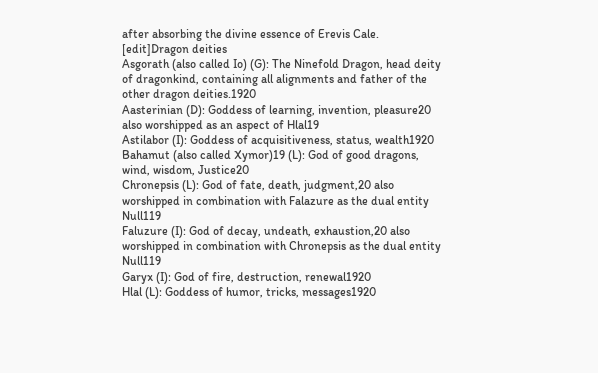after absorbing the divine essence of Erevis Cale.
[edit]Dragon deities
Asgorath (also called Io) (G): The Ninefold Dragon, head deity of dragonkind, containing all alignments and father of the other dragon deities.1920
Aasterinian (D): Goddess of learning, invention, pleasure20 also worshipped as an aspect of Hlal19
Astilabor (I): Goddess of acquisitiveness, status, wealth1920
Bahamut (also called Xymor)19 (L): God of good dragons, wind, wisdom, Justice20
Chronepsis (L): God of fate, death, judgment,20 also worshipped in combination with Falazure as the dual entity Null119
Faluzure (I): God of decay, undeath, exhaustion,20 also worshipped in combination with Chronepsis as the dual entity Null119
Garyx (I): God of fire, destruction, renewal1920
Hlal (L): Goddess of humor, tricks, messages1920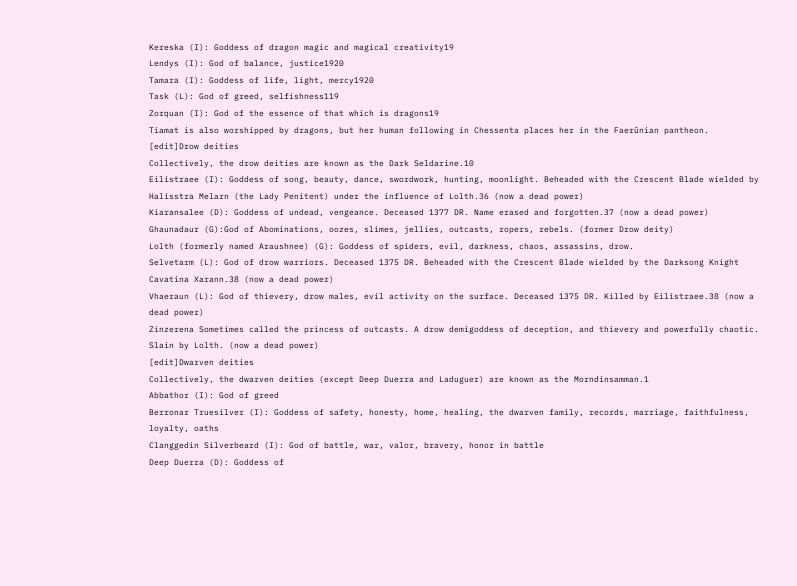Kereska (I): Goddess of dragon magic and magical creativity19
Lendys (I): God of balance, justice1920
Tamara (I): Goddess of life, light, mercy1920
Task (L): God of greed, selfishness119
Zorquan (I): God of the essence of that which is dragons19
Tiamat is also worshipped by dragons, but her human following in Chessenta places her in the Faerûnian pantheon.
[edit]Drow deities
Collectively, the drow deities are known as the Dark Seldarine.10
Eilistraee (I): Goddess of song, beauty, dance, swordwork, hunting, moonlight. Beheaded with the Crescent Blade wielded by Halisstra Melarn (the Lady Penitent) under the influence of Lolth.36 (now a dead power)
Kiaransalee (D): Goddess of undead, vengeance. Deceased 1377 DR. Name erased and forgotten.37 (now a dead power)
Ghaunadaur (G):God of Abominations, oozes, slimes, jellies, outcasts, ropers, rebels. (former Drow deity)
Lolth (formerly named Araushnee) (G): Goddess of spiders, evil, darkness, chaos, assassins, drow.
Selvetarm (L): God of drow warriors. Deceased 1375 DR. Beheaded with the Crescent Blade wielded by the Darksong Knight Cavatina Xarann.38 (now a dead power)
Vhaeraun (L): God of thievery, drow males, evil activity on the surface. Deceased 1375 DR. Killed by Eilistraee.38 (now a dead power)
Zinzerena Sometimes called the princess of outcasts. A drow demigoddess of deception, and thievery and powerfully chaotic. Slain by Lolth. (now a dead power)
[edit]Dwarven deities
Collectively, the dwarven deities (except Deep Duerra and Laduguer) are known as the Morndinsamman.1
Abbathor (I): God of greed
Berronar Truesilver (I): Goddess of safety, honesty, home, healing, the dwarven family, records, marriage, faithfulness, loyalty, oaths
Clanggedin Silverbeard (I): God of battle, war, valor, bravery, honor in battle
Deep Duerra (D): Goddess of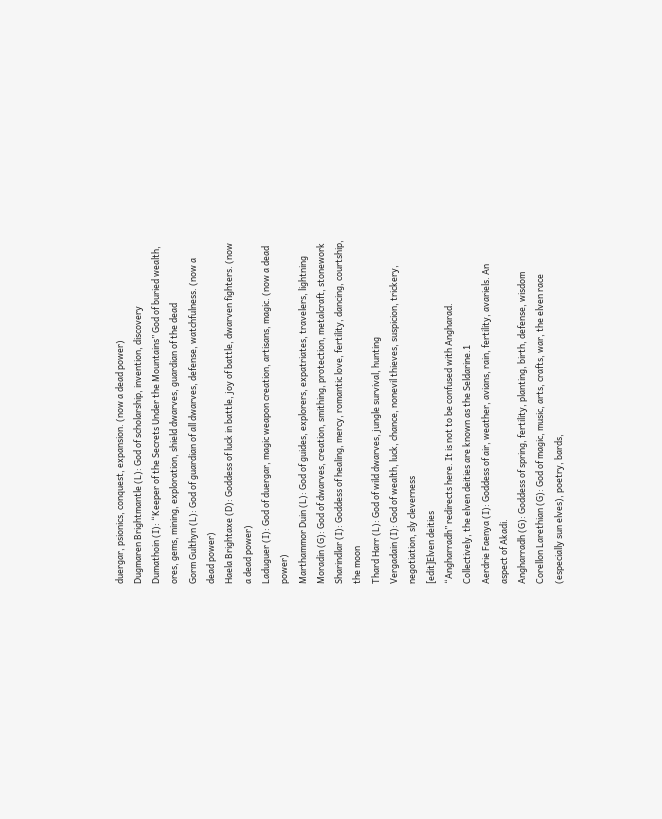duergar, psionics, conquest, expansion. (now a dead power)
Dugmaren Brightmantle (L): God of scholarship, invention, discovery
Dumathoin (I): “Keeper of the Secrets Under the Mountains” God of buried wealth, ores, gems, mining, exploration, shield dwarves, guardian of the dead
Gorm Gulthyn (L): God of guardian of all dwarves, defense, watchfulness. (now a dead power)
Haela Brightaxe (D): Goddess of luck in battle, joy of battle, dwarven fighters. (now a dead power)
Laduguer (I): God of duergar, magic weapon creation, artisans, magic. (now a dead power)
Marthammor Duin (L): God of guides, explorers, expatriates, travelers, lightning
Moradin (G): God of dwarves, creation, smithing, protection, metalcraft, stonework
Sharindlar (I): Goddess of healing, mercy, romantic love, fertility, dancing, courtship, the moon
Thard Harr (L): God of wild dwarves, jungle survival, hunting
Vergadain (I): God of wealth, luck, chance, nonevil thieves, suspicion, trickery, negotiation, sly cleverness
[edit]Elven deities
“Angharradh” redirects here. It is not to be confused with Angharad.
Collectively, the elven deities are known as the Seldarine.1
Aerdrie Faenya (I): Goddess of air, weather, avians, rain, fertility, avariels. An aspect of Akadi.
Angharradh (G): Goddess of spring, fertility, planting, birth, defense, wisdom
Corellon Larethian (G): God of magic, music, arts, crafts, war, the elven race (especially sun elves), poetry, bards,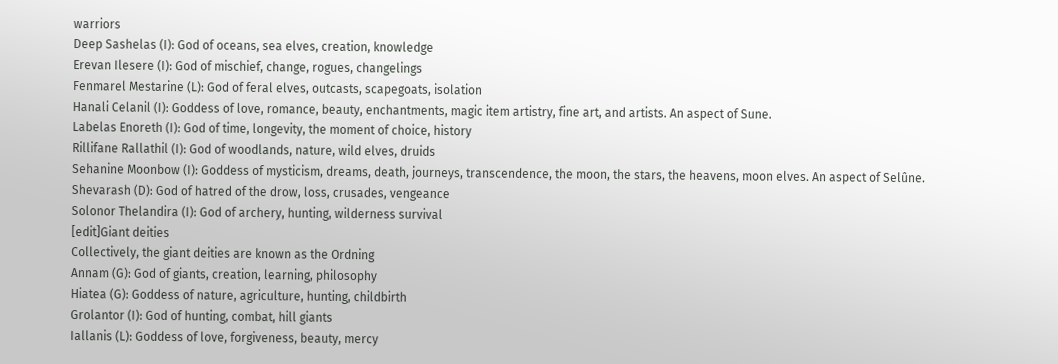warriors
Deep Sashelas (I): God of oceans, sea elves, creation, knowledge
Erevan Ilesere (I): God of mischief, change, rogues, changelings
Fenmarel Mestarine (L): God of feral elves, outcasts, scapegoats, isolation
Hanali Celanil (I): Goddess of love, romance, beauty, enchantments, magic item artistry, fine art, and artists. An aspect of Sune.
Labelas Enoreth (I): God of time, longevity, the moment of choice, history
Rillifane Rallathil (I): God of woodlands, nature, wild elves, druids
Sehanine Moonbow (I): Goddess of mysticism, dreams, death, journeys, transcendence, the moon, the stars, the heavens, moon elves. An aspect of Selûne.
Shevarash (D): God of hatred of the drow, loss, crusades, vengeance
Solonor Thelandira (I): God of archery, hunting, wilderness survival
[edit]Giant deities
Collectively, the giant deities are known as the Ordning
Annam (G): God of giants, creation, learning, philosophy
Hiatea (G): Goddess of nature, agriculture, hunting, childbirth
Grolantor (I): God of hunting, combat, hill giants
Iallanis (L): Goddess of love, forgiveness, beauty, mercy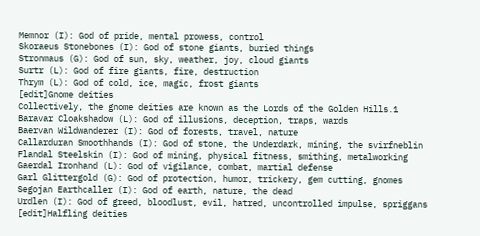Memnor (I): God of pride, mental prowess, control
Skoraeus Stonebones (I): God of stone giants, buried things
Stronmaus (G): God of sun, sky, weather, joy, cloud giants
Surtr (L): God of fire giants, fire, destruction
Thrym (L): God of cold, ice, magic, frost giants
[edit]Gnome deities
Collectively, the gnome deities are known as the Lords of the Golden Hills.1
Baravar Cloakshadow (L): God of illusions, deception, traps, wards
Baervan Wildwanderer (I): God of forests, travel, nature
Callarduran Smoothhands (I): God of stone, the Underdark, mining, the svirfneblin
Flandal Steelskin (I): God of mining, physical fitness, smithing, metalworking
Gaerdal Ironhand (L): God of vigilance, combat, martial defense
Garl Glittergold (G): God of protection, humor, trickery, gem cutting, gnomes
Segojan Earthcaller (I): God of earth, nature, the dead
Urdlen (I): God of greed, bloodlust, evil, hatred, uncontrolled impulse, spriggans
[edit]Halfling deities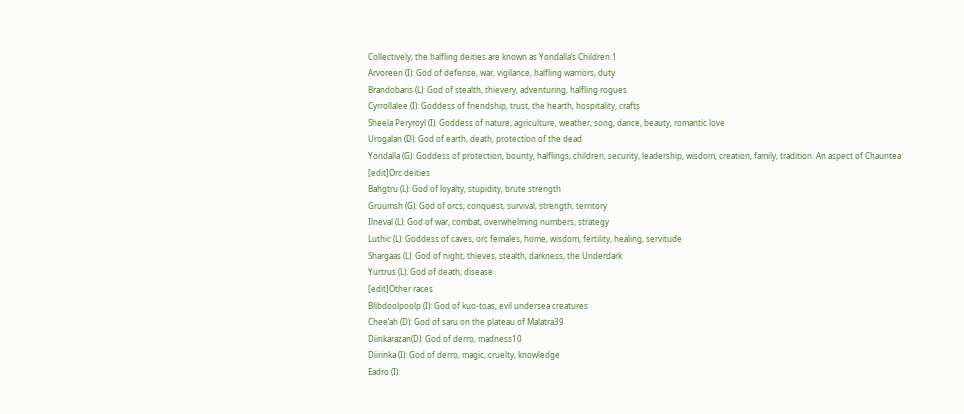Collectively, the halfling deities are known as Yondalla’s Children.1
Arvoreen (I): God of defense, war, vigilance, halfling warriors, duty
Brandobaris (L): God of stealth, thievery, adventuring, halfling rogues
Cyrrollalee (I): Goddess of friendship, trust, the hearth, hospitality, crafts
Sheela Peryroyl (I): Goddess of nature, agriculture, weather, song, dance, beauty, romantic love
Urogalan (D): God of earth, death, protection of the dead
Yondalla (G): Goddess of protection, bounty, halflings, children, security, leadership, wisdom, creation, family, tradition. An aspect of Chauntea
[edit]Orc deities
Bahgtru (L): God of loyalty, stupidity, brute strength
Gruumsh (G): God of orcs, conquest, survival, strength, territory
Ilneval (L): God of war, combat, overwhelming numbers, strategy
Luthic (L): Goddess of caves, orc females, home, wisdom, fertility, healing, servitude
Shargaas (L): God of night, thieves, stealth, darkness, the Underdark
Yurtrus (L): God of death, disease
[edit]Other races
Blibdoolpoolp (I): God of kuo-toas, evil undersea creatures
Chee’ah (D): God of saru on the plateau of Malatra39
Diinkarazan(D): God of derro, madness10
Diirinka (I): God of derro, magic, cruelty, knowledge
Eadro (I):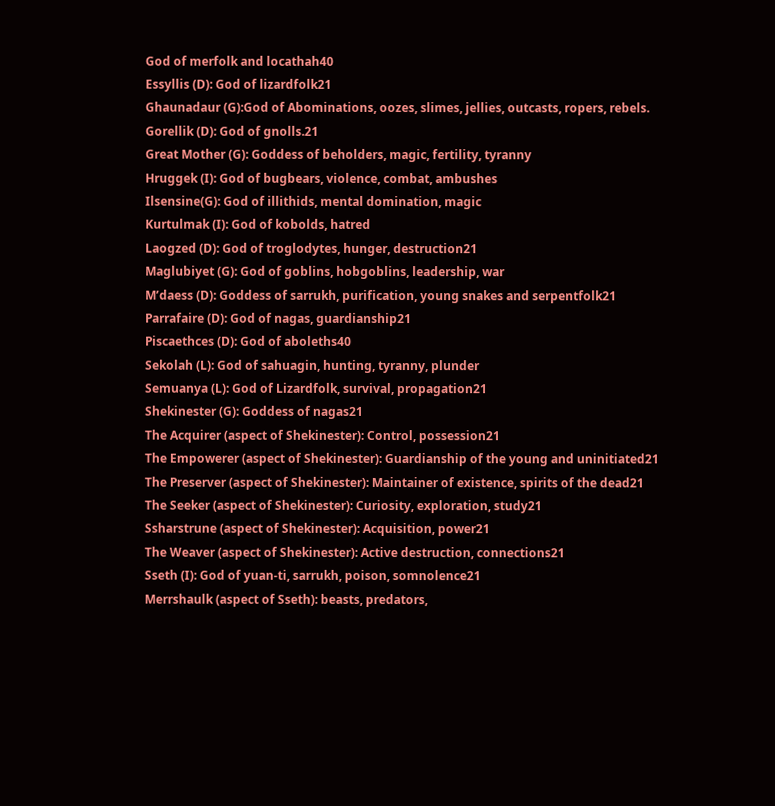God of merfolk and locathah40
Essyllis (D): God of lizardfolk21
Ghaunadaur (G):God of Abominations, oozes, slimes, jellies, outcasts, ropers, rebels.
Gorellik (D): God of gnolls.21
Great Mother (G): Goddess of beholders, magic, fertility, tyranny
Hruggek (I): God of bugbears, violence, combat, ambushes
Ilsensine(G): God of illithids, mental domination, magic
Kurtulmak (I): God of kobolds, hatred
Laogzed (D): God of troglodytes, hunger, destruction21
Maglubiyet (G): God of goblins, hobgoblins, leadership, war
M’daess (D): Goddess of sarrukh, purification, young snakes and serpentfolk21
Parrafaire (D): God of nagas, guardianship21
Piscaethces (D): God of aboleths40
Sekolah (L): God of sahuagin, hunting, tyranny, plunder
Semuanya (L): God of Lizardfolk, survival, propagation21
Shekinester (G): Goddess of nagas21
The Acquirer (aspect of Shekinester): Control, possession21
The Empowerer (aspect of Shekinester): Guardianship of the young and uninitiated21
The Preserver (aspect of Shekinester): Maintainer of existence, spirits of the dead21
The Seeker (aspect of Shekinester): Curiosity, exploration, study21
Ssharstrune (aspect of Shekinester): Acquisition, power21
The Weaver (aspect of Shekinester): Active destruction, connections21
Sseth (I): God of yuan-ti, sarrukh, poison, somnolence21
Merrshaulk (aspect of Sseth): beasts, predators,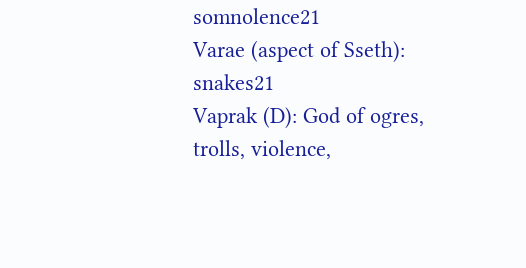somnolence21
Varae (aspect of Sseth): snakes21
Vaprak (D): God of ogres, trolls, violence,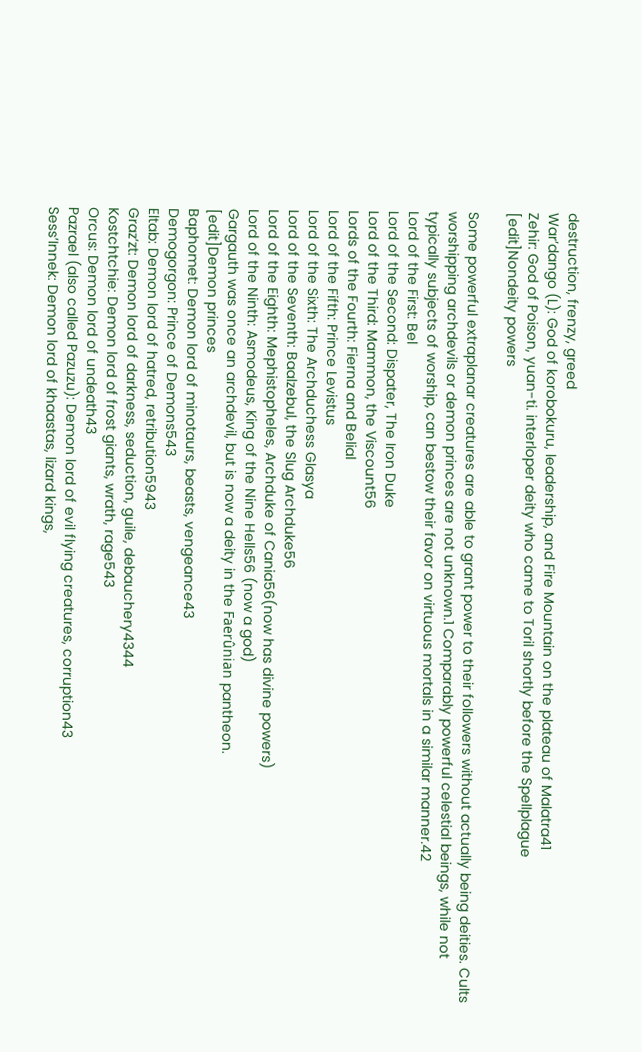destruction, frenzy, greed
War’dango (L): God of korobokuru, leadership, and Fire Mountain on the plateau of Malatra41
Zehir: God of Poison, yuan-ti. interloper deity who came to Toril shortly before the Spellplague
[edit]Nondeity powers

Some powerful extraplanar creatures are able to grant power to their followers without actually being deities. Cults worshipping archdevils or demon princes are not unknown.1 Comparably powerful celestial beings, while not typically subjects of worship, can bestow their favor on virtuous mortals in a similar manner.42
Lord of the First: Bel
Lord of the Second: Dispater, The Iron Duke
Lord of the Third: Mammon, the Viscount56
Lords of the Fourth: Fierna and Belial
Lord of the Fifth: Prince Levistus
Lord of the Sixth: The Archduchess Glasya
Lord of the Seventh: Baalzebul, the Slug Archduke56
Lord of the Eighth: Mephistopheles, Archduke of Cania56(now has divine powers)
Lord of the Ninth: Asmodeus, King of the Nine Hells56 (now a god)
Gargauth was once an archdevil, but is now a deity in the Faerûnian pantheon.
[edit]Demon princes
Baphomet: Demon lord of minotaurs, beasts, vengeance43
Demogorgon: Prince of Demons543
Eltab: Demon lord of hatred, retribution5943
Graz’zt: Demon lord of darkness, seduction, guile, debauchery4344
Kostchtchie: Demon lord of frost giants, wrath, rage543
Orcus: Demon lord of undeath43
Pazrael (also called Pazuzu): Demon lord of evil flying creatures, corruption43
Sess’Innek: Demon lord of khaastas, lizard kings,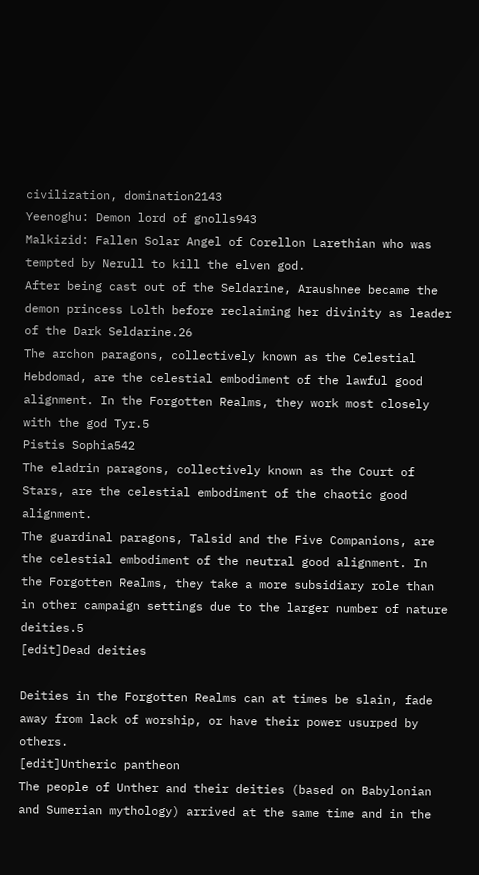civilization, domination2143
Yeenoghu: Demon lord of gnolls943
Malkizid: Fallen Solar Angel of Corellon Larethian who was tempted by Nerull to kill the elven god.
After being cast out of the Seldarine, Araushnee became the demon princess Lolth before reclaiming her divinity as leader of the Dark Seldarine.26
The archon paragons, collectively known as the Celestial Hebdomad, are the celestial embodiment of the lawful good alignment. In the Forgotten Realms, they work most closely with the god Tyr.5
Pistis Sophia542
The eladrin paragons, collectively known as the Court of Stars, are the celestial embodiment of the chaotic good alignment.
The guardinal paragons, Talsid and the Five Companions, are the celestial embodiment of the neutral good alignment. In the Forgotten Realms, they take a more subsidiary role than in other campaign settings due to the larger number of nature deities.5
[edit]Dead deities

Deities in the Forgotten Realms can at times be slain, fade away from lack of worship, or have their power usurped by others.
[edit]Untheric pantheon
The people of Unther and their deities (based on Babylonian and Sumerian mythology) arrived at the same time and in the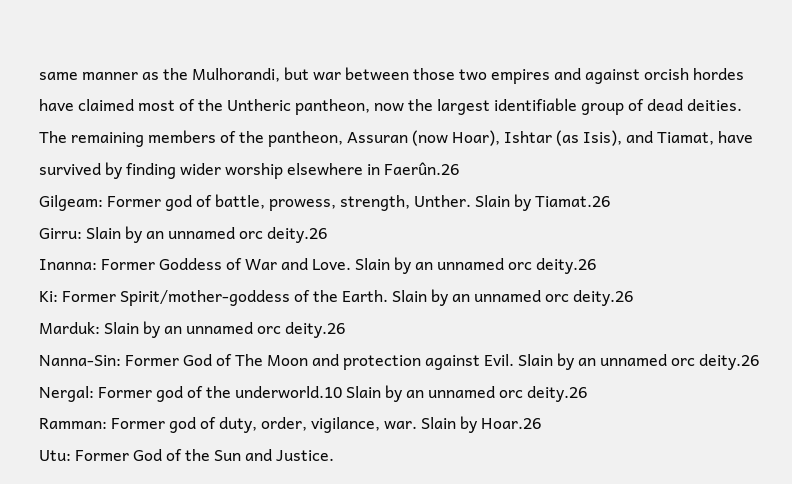same manner as the Mulhorandi, but war between those two empires and against orcish hordes have claimed most of the Untheric pantheon, now the largest identifiable group of dead deities. The remaining members of the pantheon, Assuran (now Hoar), Ishtar (as Isis), and Tiamat, have survived by finding wider worship elsewhere in Faerûn.26
Gilgeam: Former god of battle, prowess, strength, Unther. Slain by Tiamat.26
Girru: Slain by an unnamed orc deity.26
Inanna: Former Goddess of War and Love. Slain by an unnamed orc deity.26
Ki: Former Spirit/mother-goddess of the Earth. Slain by an unnamed orc deity.26
Marduk: Slain by an unnamed orc deity.26
Nanna-Sin: Former God of The Moon and protection against Evil. Slain by an unnamed orc deity.26
Nergal: Former god of the underworld.10 Slain by an unnamed orc deity.26
Ramman: Former god of duty, order, vigilance, war. Slain by Hoar.26
Utu: Former God of the Sun and Justice.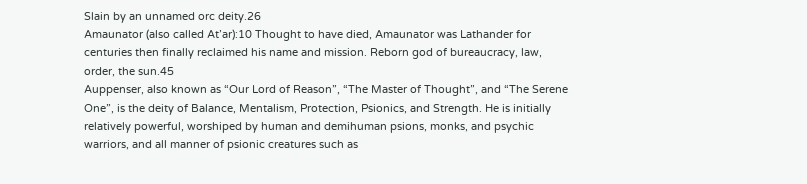Slain by an unnamed orc deity.26
Amaunator (also called At’ar):10 Thought to have died, Amaunator was Lathander for centuries then finally reclaimed his name and mission. Reborn god of bureaucracy, law, order, the sun.45
Auppenser, also known as “Our Lord of Reason”, “The Master of Thought”, and “The Serene One”, is the deity of Balance, Mentalism, Protection, Psionics, and Strength. He is initially relatively powerful, worshiped by human and demihuman psions, monks, and psychic warriors, and all manner of psionic creatures such as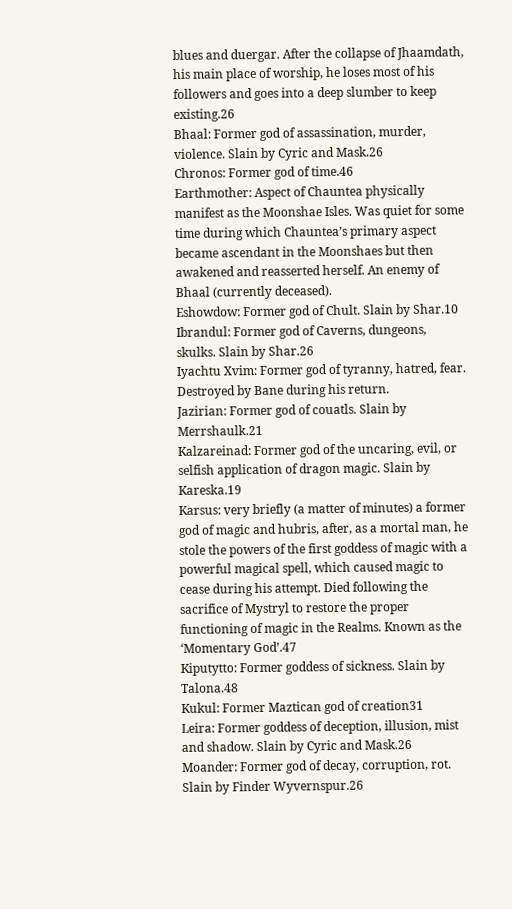blues and duergar. After the collapse of Jhaamdath, his main place of worship, he loses most of his followers and goes into a deep slumber to keep existing.26
Bhaal: Former god of assassination, murder, violence. Slain by Cyric and Mask.26
Chronos: Former god of time.46
Earthmother: Aspect of Chauntea physically manifest as the Moonshae Isles. Was quiet for some time during which Chauntea’s primary aspect became ascendant in the Moonshaes but then awakened and reasserted herself. An enemy of Bhaal (currently deceased).
Eshowdow: Former god of Chult. Slain by Shar.10
Ibrandul: Former god of Caverns, dungeons, skulks. Slain by Shar.26
Iyachtu Xvim: Former god of tyranny, hatred, fear. Destroyed by Bane during his return.
Jazirian: Former god of couatls. Slain by Merrshaulk.21
Kalzareinad: Former god of the uncaring, evil, or selfish application of dragon magic. Slain by Kareska.19
Karsus: very briefly (a matter of minutes) a former god of magic and hubris, after, as a mortal man, he stole the powers of the first goddess of magic with a powerful magical spell, which caused magic to cease during his attempt. Died following the sacrifice of Mystryl to restore the proper functioning of magic in the Realms. Known as the ‘Momentary God’.47
Kiputytto: Former goddess of sickness. Slain by Talona.48
Kukul: Former Maztican god of creation31
Leira: Former goddess of deception, illusion, mist and shadow. Slain by Cyric and Mask.26
Moander: Former god of decay, corruption, rot. Slain by Finder Wyvernspur.26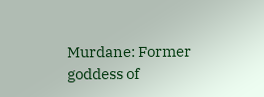Murdane: Former goddess of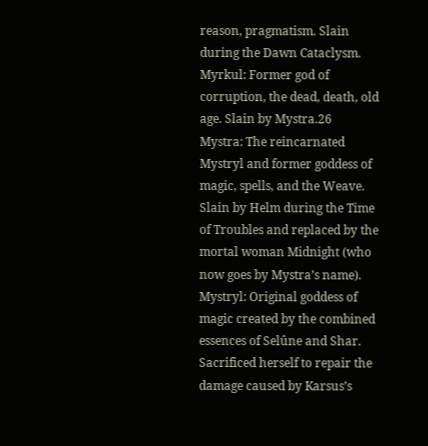reason, pragmatism. Slain during the Dawn Cataclysm.
Myrkul: Former god of corruption, the dead, death, old age. Slain by Mystra.26
Mystra: The reincarnated Mystryl and former goddess of magic, spells, and the Weave. Slain by Helm during the Time of Troubles and replaced by the mortal woman Midnight (who now goes by Mystra’s name).
Mystryl: Original goddess of magic created by the combined essences of Selûne and Shar. Sacrificed herself to repair the damage caused by Karsus’s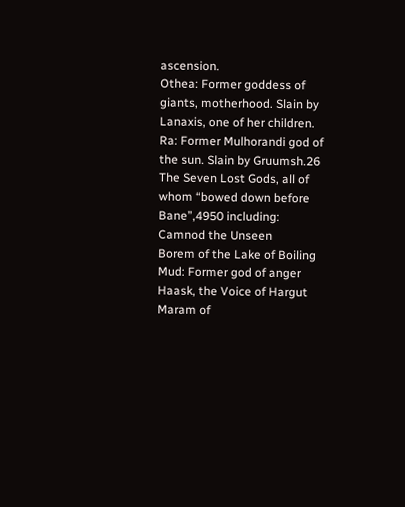ascension.
Othea: Former goddess of giants, motherhood. Slain by Lanaxis, one of her children.
Ra: Former Mulhorandi god of the sun. Slain by Gruumsh.26
The Seven Lost Gods, all of whom “bowed down before Bane”,4950 including:
Camnod the Unseen
Borem of the Lake of Boiling Mud: Former god of anger
Haask, the Voice of Hargut
Maram of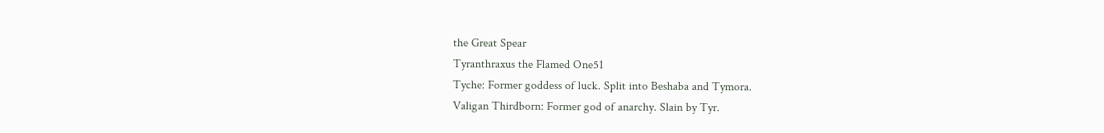the Great Spear
Tyranthraxus the Flamed One51
Tyche: Former goddess of luck. Split into Beshaba and Tymora.
Valigan Thirdborn: Former god of anarchy. Slain by Tyr.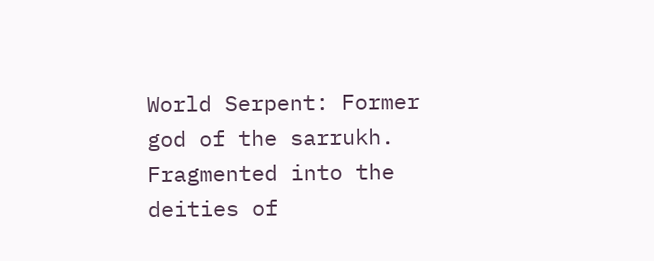World Serpent: Former god of the sarrukh. Fragmented into the deities of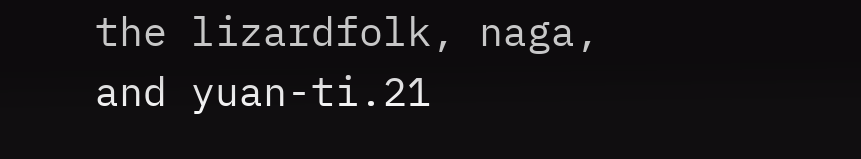the lizardfolk, naga, and yuan-ti.21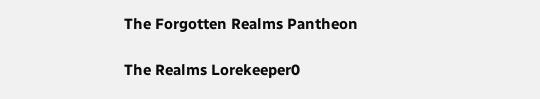The Forgotten Realms Pantheon

The Realms Lorekeeper0